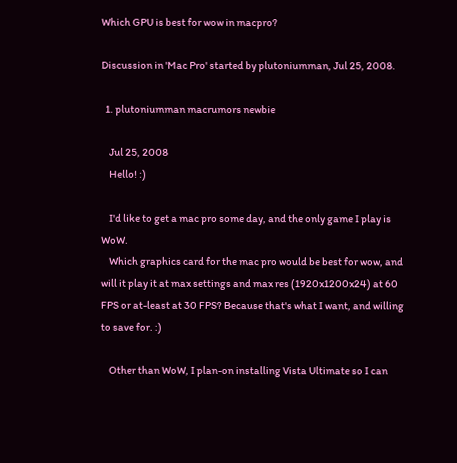Which GPU is best for wow in macpro?

Discussion in 'Mac Pro' started by plutoniumman, Jul 25, 2008.

  1. plutoniumman macrumors newbie

    Jul 25, 2008
    Hello! :)

    I'd like to get a mac pro some day, and the only game I play is WoW.
    Which graphics card for the mac pro would be best for wow, and will it play it at max settings and max res (1920x1200x24) at 60 FPS or at-least at 30 FPS? Because that's what I want, and willing to save for. :)

    Other than WoW, I plan-on installing Vista Ultimate so I can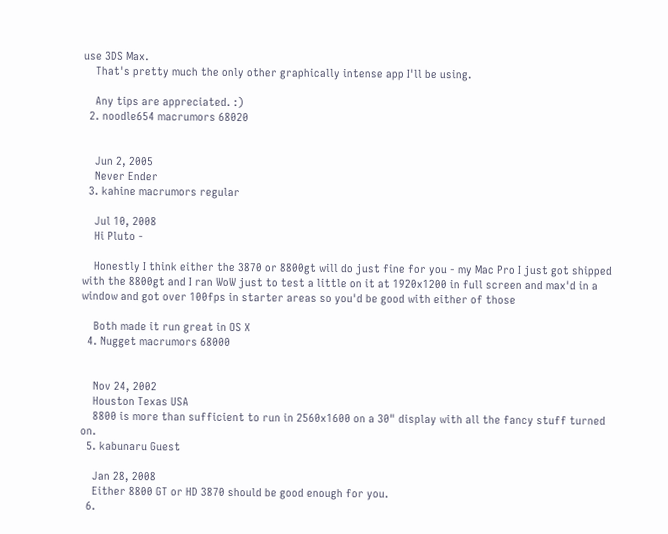use 3DS Max.
    That's pretty much the only other graphically intense app I'll be using.

    Any tips are appreciated. :)
  2. noodle654 macrumors 68020


    Jun 2, 2005
    Never Ender
  3. kahine macrumors regular

    Jul 10, 2008
    Hi Pluto -

    Honestly I think either the 3870 or 8800gt will do just fine for you - my Mac Pro I just got shipped with the 8800gt and I ran WoW just to test a little on it at 1920x1200 in full screen and max'd in a window and got over 100fps in starter areas so you'd be good with either of those

    Both made it run great in OS X
  4. Nugget macrumors 68000


    Nov 24, 2002
    Houston Texas USA
    8800 is more than sufficient to run in 2560x1600 on a 30" display with all the fancy stuff turned on.
  5. kabunaru Guest

    Jan 28, 2008
    Either 8800 GT or HD 3870 should be good enough for you.
  6.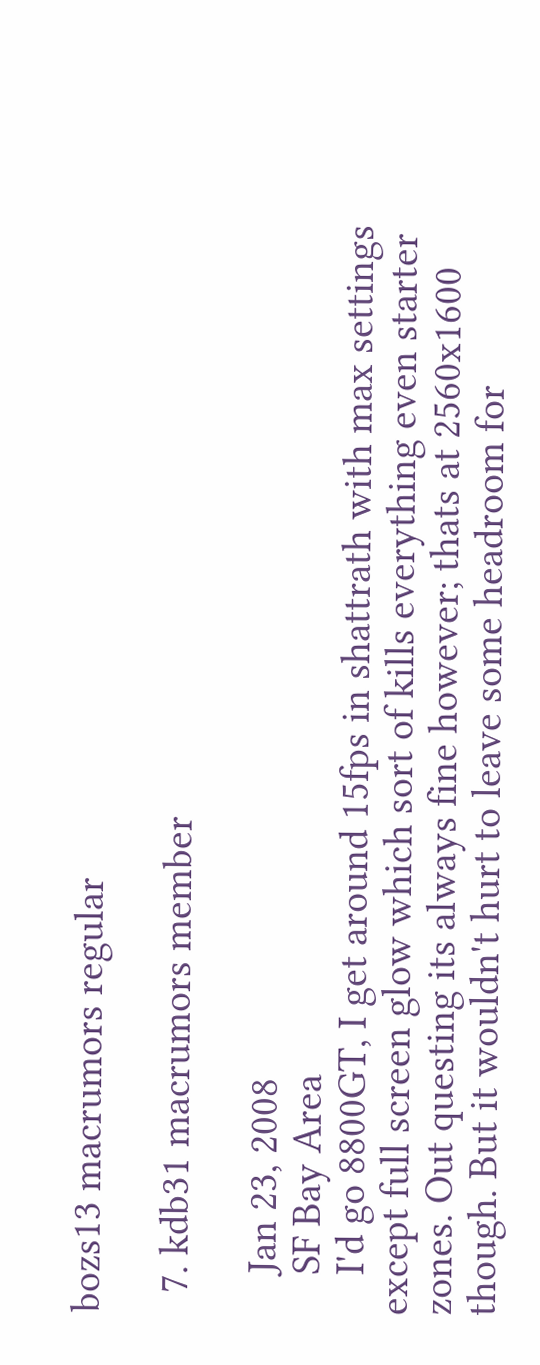bozs13 macrumors regular

  7. kdb31 macrumors member

    Jan 23, 2008
    SF Bay Area
    I'd go 8800GT, I get around 15fps in shattrath with max settings except full screen glow which sort of kills everything even starter zones. Out questing its always fine however; thats at 2560x1600 though. But it wouldn't hurt to leave some headroom for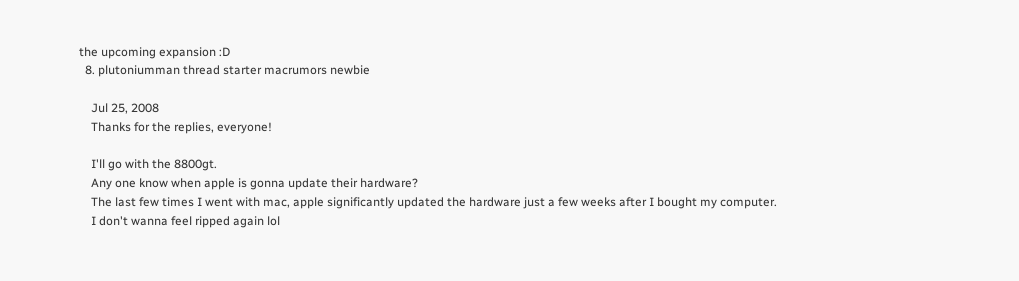the upcoming expansion :D
  8. plutoniumman thread starter macrumors newbie

    Jul 25, 2008
    Thanks for the replies, everyone!

    I'll go with the 8800gt.
    Any one know when apple is gonna update their hardware?
    The last few times I went with mac, apple significantly updated the hardware just a few weeks after I bought my computer.
    I don't wanna feel ripped again lol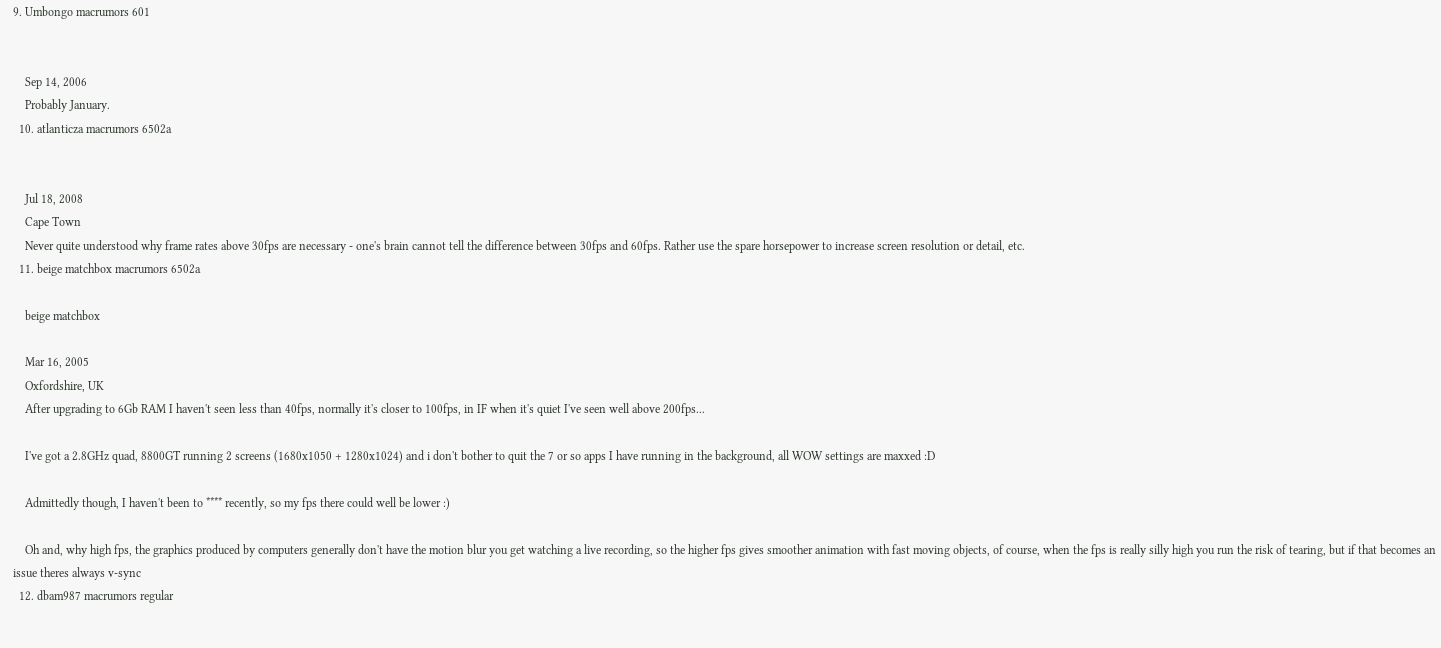9. Umbongo macrumors 601


    Sep 14, 2006
    Probably January.
  10. atlanticza macrumors 6502a


    Jul 18, 2008
    Cape Town
    Never quite understood why frame rates above 30fps are necessary - one's brain cannot tell the difference between 30fps and 60fps. Rather use the spare horsepower to increase screen resolution or detail, etc.
  11. beige matchbox macrumors 6502a

    beige matchbox

    Mar 16, 2005
    Oxfordshire, UK
    After upgrading to 6Gb RAM I haven't seen less than 40fps, normally it's closer to 100fps, in IF when it's quiet I've seen well above 200fps...

    I've got a 2.8GHz quad, 8800GT running 2 screens (1680x1050 + 1280x1024) and i don't bother to quit the 7 or so apps I have running in the background, all WOW settings are maxxed :D

    Admittedly though, I haven't been to **** recently, so my fps there could well be lower :)

    Oh and, why high fps, the graphics produced by computers generally don't have the motion blur you get watching a live recording, so the higher fps gives smoother animation with fast moving objects, of course, when the fps is really silly high you run the risk of tearing, but if that becomes an issue theres always v-sync
  12. dbam987 macrumors regular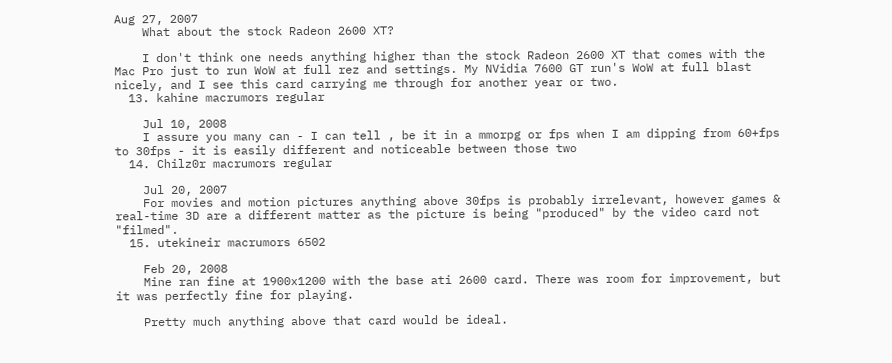Aug 27, 2007
    What about the stock Radeon 2600 XT?

    I don't think one needs anything higher than the stock Radeon 2600 XT that comes with the Mac Pro just to run WoW at full rez and settings. My NVidia 7600 GT run's WoW at full blast nicely, and I see this card carrying me through for another year or two.
  13. kahine macrumors regular

    Jul 10, 2008
    I assure you many can - I can tell , be it in a mmorpg or fps when I am dipping from 60+fps to 30fps - it is easily different and noticeable between those two
  14. Chilz0r macrumors regular

    Jul 20, 2007
    For movies and motion pictures anything above 30fps is probably irrelevant, however games & real-time 3D are a different matter as the picture is being "produced" by the video card not "filmed".
  15. utekineir macrumors 6502

    Feb 20, 2008
    Mine ran fine at 1900x1200 with the base ati 2600 card. There was room for improvement, but it was perfectly fine for playing.

    Pretty much anything above that card would be ideal.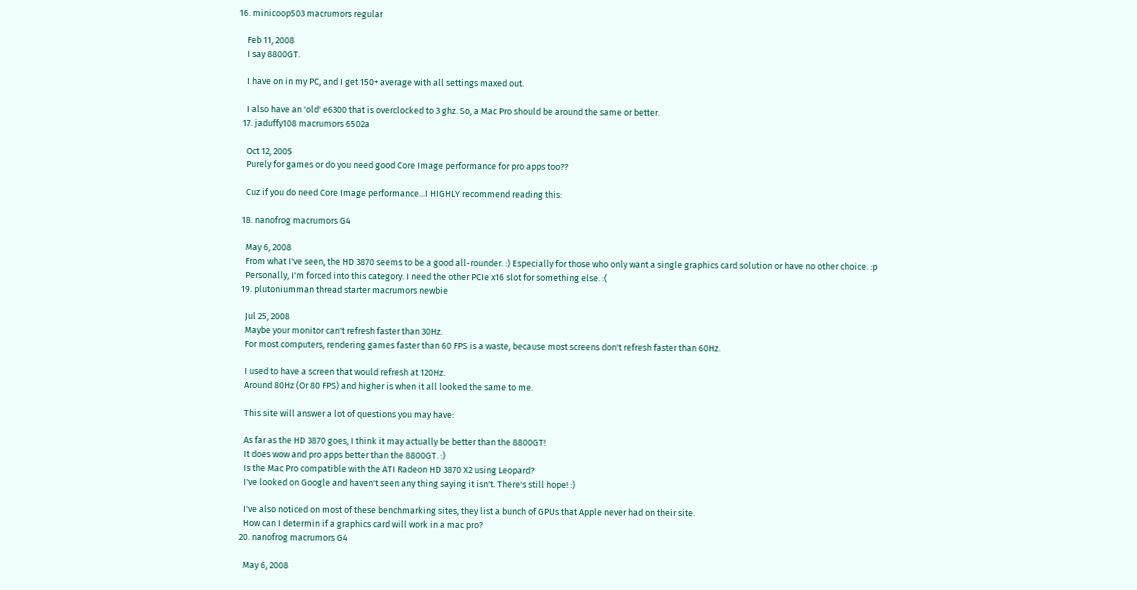16. minicoop503 macrumors regular

    Feb 11, 2008
    I say 8800GT.

    I have on in my PC, and I get 150+ average with all settings maxed out.

    I also have an 'old' e6300 that is overclocked to 3 ghz. So, a Mac Pro should be around the same or better.
  17. jaduffy108 macrumors 6502a

    Oct 12, 2005
    Purely for games or do you need good Core Image performance for pro apps too??

    Cuz if you do need Core Image performance...I HIGHLY recommend reading this:

  18. nanofrog macrumors G4

    May 6, 2008
    From what I've seen, the HD 3870 seems to be a good all-rounder. :) Especially for those who only want a single graphics card solution or have no other choice. :p
    Personally, I'm forced into this category. I need the other PCIe x16 slot for something else. :(
  19. plutoniumman thread starter macrumors newbie

    Jul 25, 2008
    Maybe your monitor can't refresh faster than 30Hz.
    For most computers, rendering games faster than 60 FPS is a waste, because most screens don't refresh faster than 60Hz.

    I used to have a screen that would refresh at 120Hz.
    Around 80Hz (Or 80 FPS) and higher is when it all looked the same to me.

    This site will answer a lot of questions you may have:

    As far as the HD 3870 goes, I think it may actually be better than the 8800GT!
    It does wow and pro apps better than the 8800GT. :)
    Is the Mac Pro compatible with the ATI Radeon HD 3870 X2 using Leopard?
    I've looked on Google and haven't seen any thing saying it isn't. There's still hope! :)

    I've also noticed on most of these benchmarking sites, they list a bunch of GPUs that Apple never had on their site.
    How can I determin if a graphics card will work in a mac pro?
  20. nanofrog macrumors G4

    May 6, 2008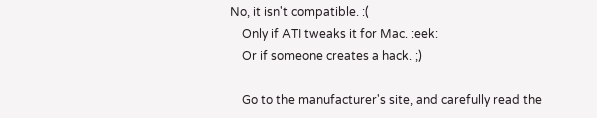No, it isn't compatible. :(
    Only if ATI tweaks it for Mac. :eek:
    Or if someone creates a hack. ;)

    Go to the manufacturer's site, and carefully read the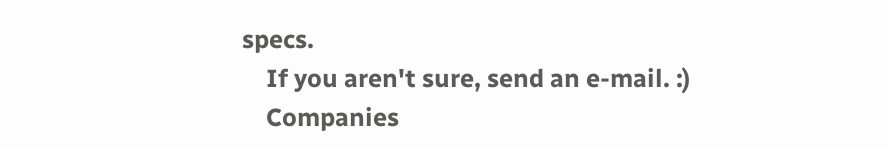specs.
    If you aren't sure, send an e-mail. :)
    Companies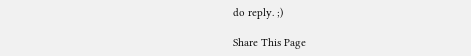do reply. ;)

Share This Page